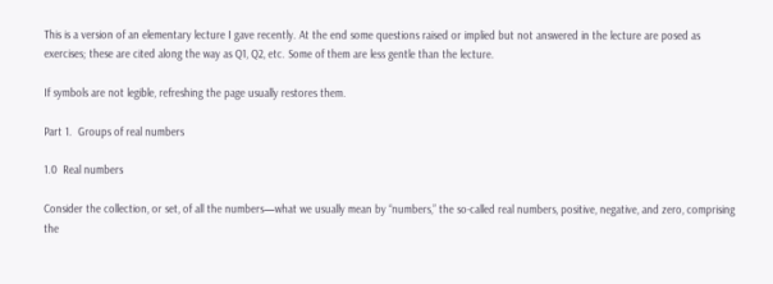This is a version of an elementary lecture I gave recently. At the end some questions raised or implied but not answered in the lecture are posed as exercises; these are cited along the way as Q1, Q2, etc. Some of them are less gentle than the lecture.

If symbols are not legible, refreshing the page usually restores them.

Part 1.  Groups of real numbers

1.0  Real numbers

Consider the collection, or set, of all the numbers—what we usually mean by “numbers,” the so-called real numbers, positive, negative, and zero, comprising the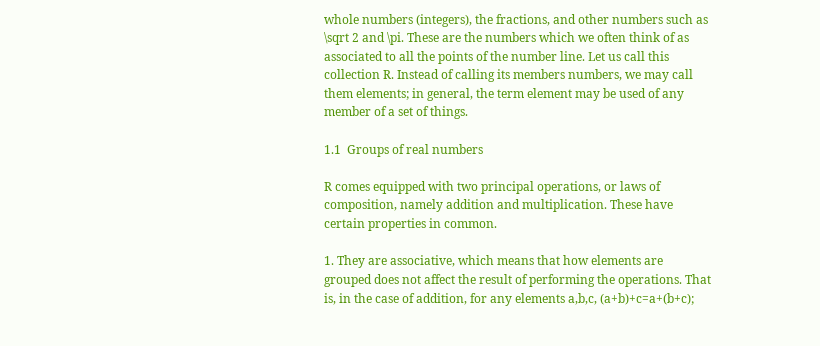whole numbers (integers), the fractions, and other numbers such as \sqrt 2 and \pi. These are the numbers which we often think of as associated to all the points of the number line. Let us call this collection R. Instead of calling its members numbers, we may call them elements; in general, the term element may be used of any member of a set of things.

1.1  Groups of real numbers

R comes equipped with two principal operations, or laws of composition, namely addition and multiplication. These have certain properties in common.

1. They are associative, which means that how elements are grouped does not affect the result of performing the operations. That is, in the case of addition, for any elements a,b,c, (a+b)+c=a+(b+c);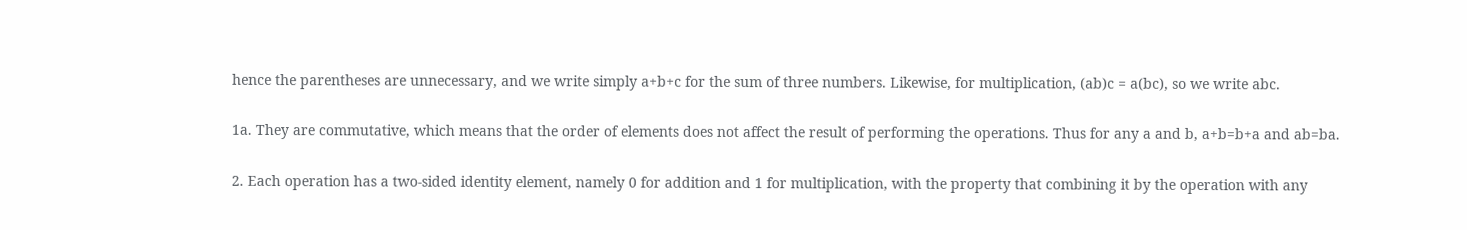hence the parentheses are unnecessary, and we write simply a+b+c for the sum of three numbers. Likewise, for multiplication, (ab)c = a(bc), so we write abc.

1a. They are commutative, which means that the order of elements does not affect the result of performing the operations. Thus for any a and b, a+b=b+a and ab=ba.

2. Each operation has a two-sided identity element, namely 0 for addition and 1 for multiplication, with the property that combining it by the operation with any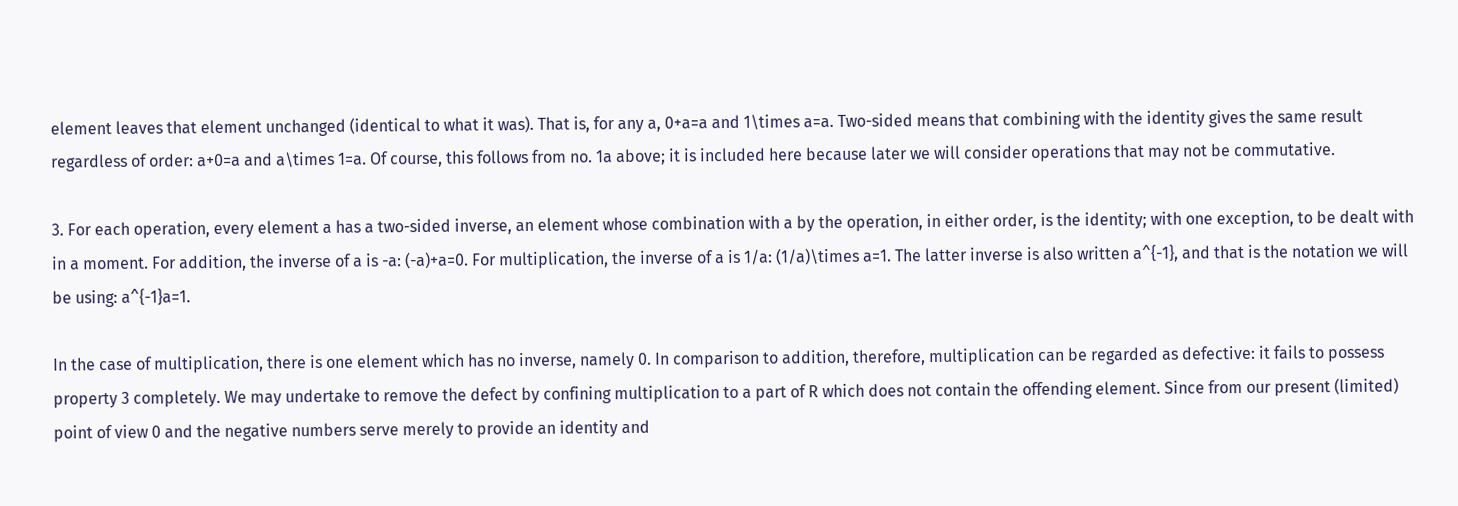element leaves that element unchanged (identical to what it was). That is, for any a, 0+a=a and 1\times a=a. Two-sided means that combining with the identity gives the same result regardless of order: a+0=a and a\times 1=a. Of course, this follows from no. 1a above; it is included here because later we will consider operations that may not be commutative.

3. For each operation, every element a has a two-sided inverse, an element whose combination with a by the operation, in either order, is the identity; with one exception, to be dealt with in a moment. For addition, the inverse of a is -a: (-a)+a=0. For multiplication, the inverse of a is 1/a: (1/a)\times a=1. The latter inverse is also written a^{-1}, and that is the notation we will be using: a^{-1}a=1.

In the case of multiplication, there is one element which has no inverse, namely 0. In comparison to addition, therefore, multiplication can be regarded as defective: it fails to possess property 3 completely. We may undertake to remove the defect by confining multiplication to a part of R which does not contain the offending element. Since from our present (limited) point of view 0 and the negative numbers serve merely to provide an identity and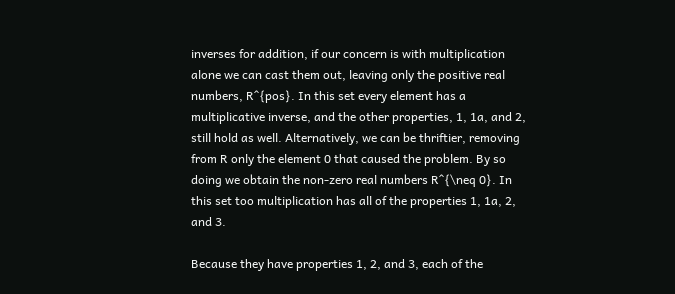inverses for addition, if our concern is with multiplication alone we can cast them out, leaving only the positive real numbers, R^{pos}. In this set every element has a multiplicative inverse, and the other properties, 1, 1a, and 2, still hold as well. Alternatively, we can be thriftier, removing from R only the element 0 that caused the problem. By so doing we obtain the non-zero real numbers R^{\neq 0}. In this set too multiplication has all of the properties 1, 1a, 2, and 3.

Because they have properties 1, 2, and 3, each of the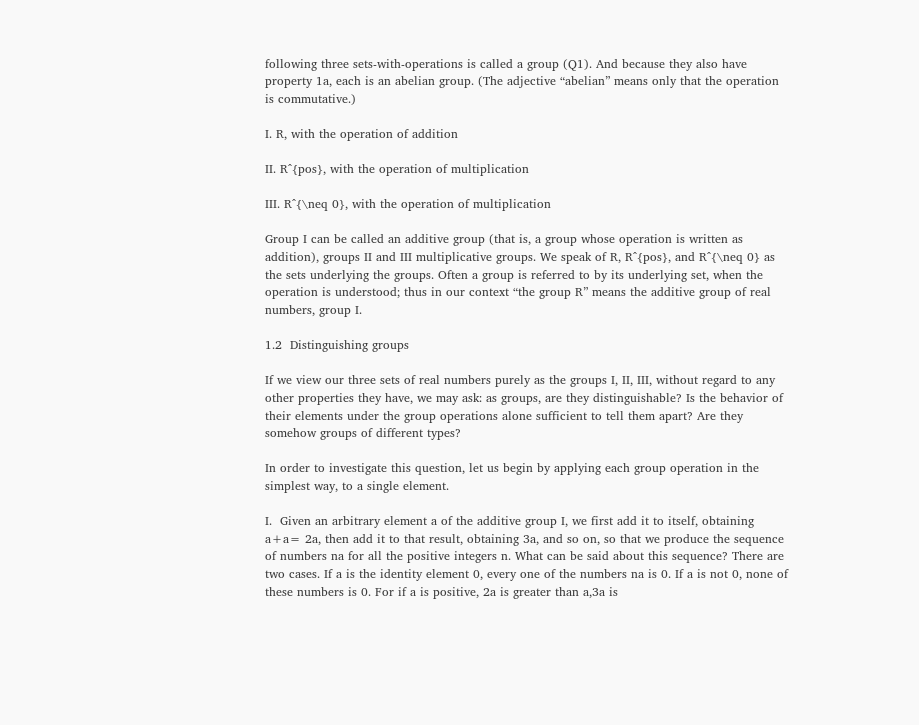following three sets-with-operations is called a group (Q1). And because they also have property 1a, each is an abelian group. (The adjective “abelian” means only that the operation is commutative.)

I. R, with the operation of addition

II. R^{pos}, with the operation of multiplication

III. R^{\neq 0}, with the operation of multiplication

Group I can be called an additive group (that is, a group whose operation is written as addition), groups II and III multiplicative groups. We speak of R, R^{pos}, and R^{\neq 0} as the sets underlying the groups. Often a group is referred to by its underlying set, when the operation is understood; thus in our context “the group R” means the additive group of real numbers, group I.

1.2  Distinguishing groups

If we view our three sets of real numbers purely as the groups I, II, III, without regard to any other properties they have, we may ask: as groups, are they distinguishable? Is the behavior of their elements under the group operations alone sufficient to tell them apart? Are they somehow groups of different types?

In order to investigate this question, let us begin by applying each group operation in the simplest way, to a single element.

I.  Given an arbitrary element a of the additive group I, we first add it to itself, obtaining a+a= 2a, then add it to that result, obtaining 3a, and so on, so that we produce the sequence of numbers na for all the positive integers n. What can be said about this sequence? There are two cases. If a is the identity element 0, every one of the numbers na is 0. If a is not 0, none of these numbers is 0. For if a is positive, 2a is greater than a,3a is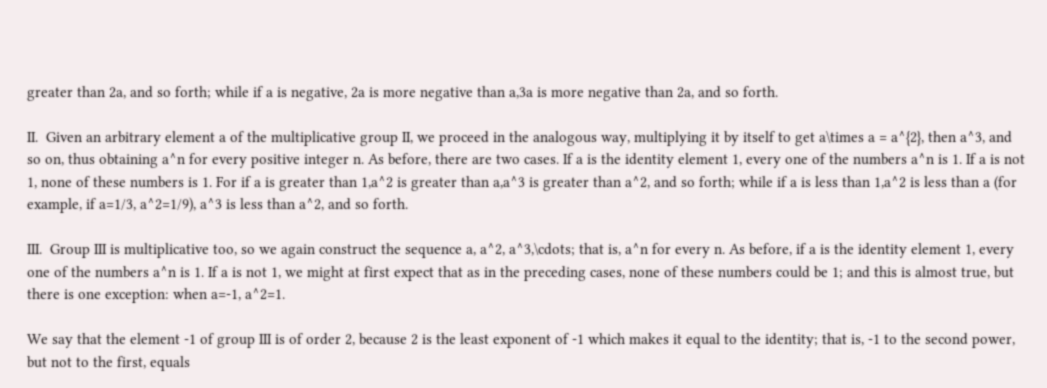greater than 2a, and so forth; while if a is negative, 2a is more negative than a,3a is more negative than 2a, and so forth.

II.  Given an arbitrary element a of the multiplicative group II, we proceed in the analogous way, multiplying it by itself to get a\times a = a^{2}, then a^3, and so on, thus obtaining a^n for every positive integer n. As before, there are two cases. If a is the identity element 1, every one of the numbers a^n is 1. If a is not 1, none of these numbers is 1. For if a is greater than 1,a^2 is greater than a,a^3 is greater than a^2, and so forth; while if a is less than 1,a^2 is less than a (for example, if a=1/3, a^2=1/9), a^3 is less than a^2, and so forth.

III.  Group III is multiplicative too, so we again construct the sequence a, a^2, a^3,\cdots; that is, a^n for every n. As before, if a is the identity element 1, every one of the numbers a^n is 1. If a is not 1, we might at first expect that as in the preceding cases, none of these numbers could be 1; and this is almost true, but there is one exception: when a=-1, a^2=1.

We say that the element -1 of group III is of order 2, because 2 is the least exponent of -1 which makes it equal to the identity; that is, -1 to the second power, but not to the first, equals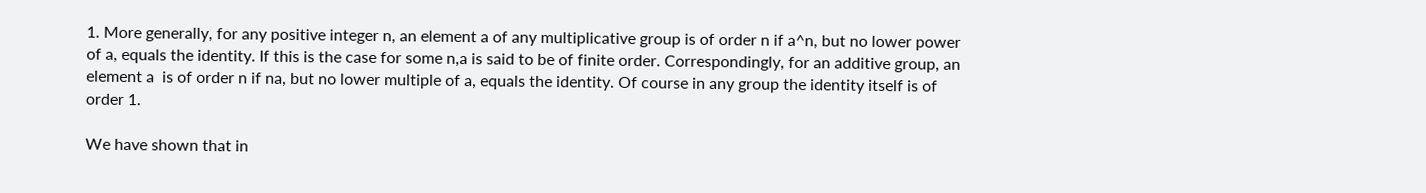1. More generally, for any positive integer n, an element a of any multiplicative group is of order n if a^n, but no lower power of a, equals the identity. If this is the case for some n,a is said to be of finite order. Correspondingly, for an additive group, an element a  is of order n if na, but no lower multiple of a, equals the identity. Of course in any group the identity itself is of order 1.

We have shown that in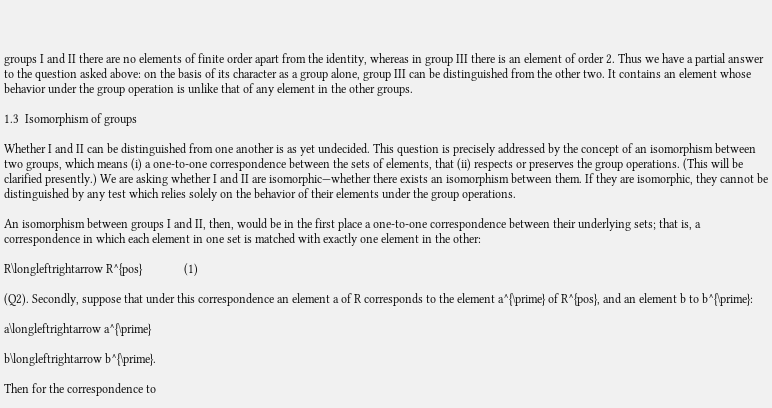groups I and II there are no elements of finite order apart from the identity, whereas in group III there is an element of order 2. Thus we have a partial answer to the question asked above: on the basis of its character as a group alone, group III can be distinguished from the other two. It contains an element whose behavior under the group operation is unlike that of any element in the other groups.

1.3  Isomorphism of groups

Whether I and II can be distinguished from one another is as yet undecided. This question is precisely addressed by the concept of an isomorphism between two groups, which means (i) a one-to-one correspondence between the sets of elements, that (ii) respects or preserves the group operations. (This will be clarified presently.) We are asking whether I and II are isomorphic—whether there exists an isomorphism between them. If they are isomorphic, they cannot be distinguished by any test which relies solely on the behavior of their elements under the group operations.

An isomorphism between groups I and II, then, would be in the first place a one-to-one correspondence between their underlying sets; that is, a correspondence in which each element in one set is matched with exactly one element in the other:

R\longleftrightarrow R^{pos}              (1)

(Q2). Secondly, suppose that under this correspondence an element a of R corresponds to the element a^{\prime} of R^{pos}, and an element b to b^{\prime}:

a\longleftrightarrow a^{\prime}

b\longleftrightarrow b^{\prime}.

Then for the correspondence to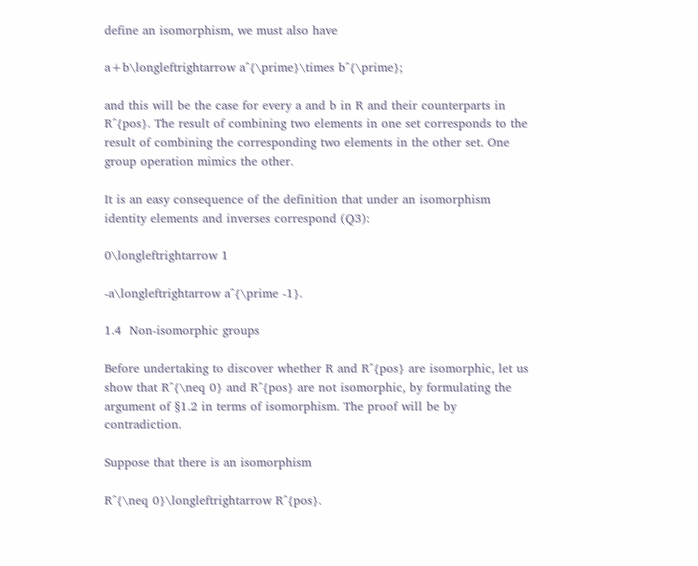define an isomorphism, we must also have

a+b\longleftrightarrow a^{\prime}\times b^{\prime};

and this will be the case for every a and b in R and their counterparts in R^{pos}. The result of combining two elements in one set corresponds to the result of combining the corresponding two elements in the other set. One group operation mimics the other.

It is an easy consequence of the definition that under an isomorphism identity elements and inverses correspond (Q3):

0\longleftrightarrow 1

-a\longleftrightarrow a^{\prime -1}.

1.4  Non-isomorphic groups

Before undertaking to discover whether R and R^{pos} are isomorphic, let us show that R^{\neq 0} and R^{pos} are not isomorphic, by formulating the argument of §1.2 in terms of isomorphism. The proof will be by contradiction.

Suppose that there is an isomorphism

R^{\neq 0}\longleftrightarrow R^{pos}.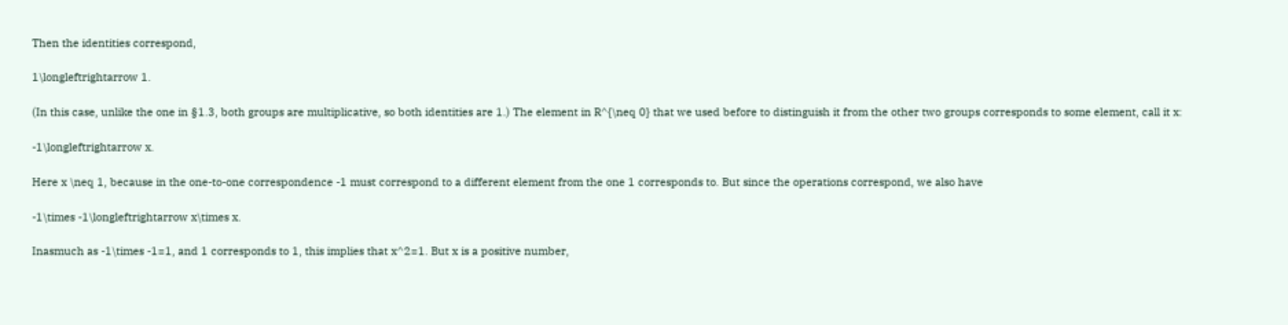Then the identities correspond,

1\longleftrightarrow 1.

(In this case, unlike the one in §1.3, both groups are multiplicative, so both identities are 1.) The element in R^{\neq 0} that we used before to distinguish it from the other two groups corresponds to some element, call it x:

-1\longleftrightarrow x.

Here x \neq 1, because in the one-to-one correspondence -1 must correspond to a different element from the one 1 corresponds to. But since the operations correspond, we also have

-1\times -1\longleftrightarrow x\times x.

Inasmuch as -1\times -1=1, and 1 corresponds to 1, this implies that x^2=1. But x is a positive number,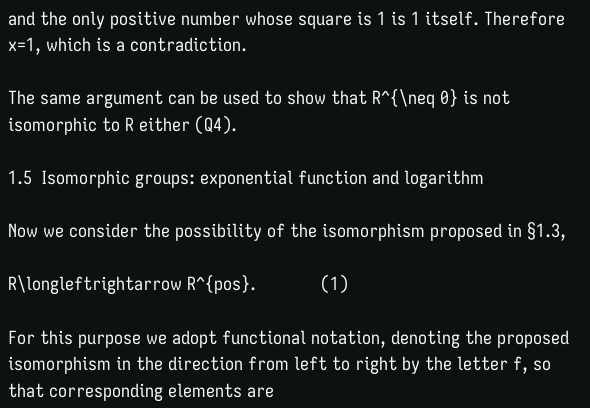and the only positive number whose square is 1 is 1 itself. Therefore x=1, which is a contradiction.

The same argument can be used to show that R^{\neq 0} is not isomorphic to R either (Q4).

1.5  Isomorphic groups: exponential function and logarithm

Now we consider the possibility of the isomorphism proposed in §1.3,

R\longleftrightarrow R^{pos}.             (1)

For this purpose we adopt functional notation, denoting the proposed isomorphism in the direction from left to right by the letter f, so that corresponding elements are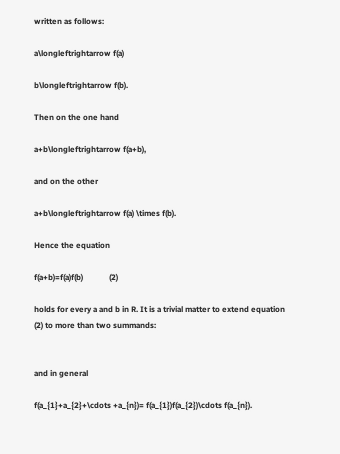written as follows:

a\longleftrightarrow f(a)

b\longleftrightarrow f(b).

Then on the one hand

a+b\longleftrightarrow f(a+b),

and on the other

a+b\longleftrightarrow f(a) \times f(b).

Hence the equation

f(a+b)=f(a)f(b)             (2)

holds for every a and b in R. It is a trivial matter to extend equation (2) to more than two summands:


and in general

f(a_{1}+a_{2}+\cdots +a_{n})= f(a_{1})f(a_{2})\cdots f(a_{n}).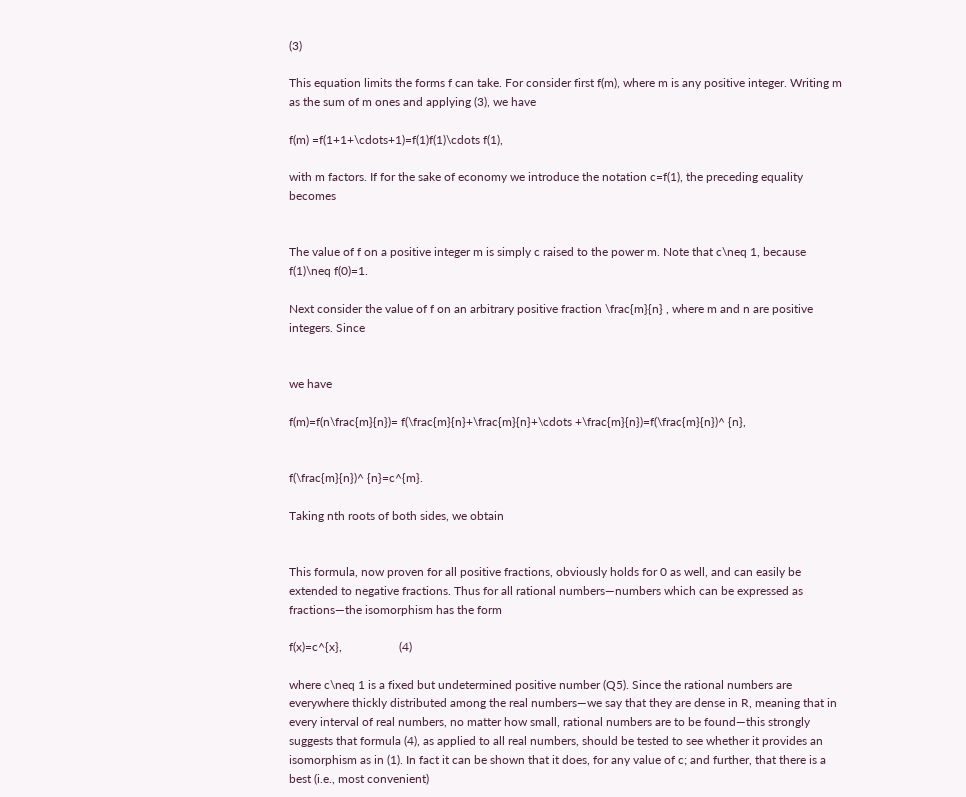(3)

This equation limits the forms f can take. For consider first f(m), where m is any positive integer. Writing m as the sum of m ones and applying (3), we have

f(m) =f(1+1+\cdots+1)=f(1)f(1)\cdots f(1),

with m factors. If for the sake of economy we introduce the notation c=f(1), the preceding equality becomes


The value of f on a positive integer m is simply c raised to the power m. Note that c\neq 1, because f(1)\neq f(0)=1.

Next consider the value of f on an arbitrary positive fraction \frac{m}{n} , where m and n are positive integers. Since


we have

f(m)=f(n\frac{m}{n})= f(\frac{m}{n}+\frac{m}{n}+\cdots +\frac{m}{n})=f(\frac{m}{n})^ {n},


f(\frac{m}{n})^ {n}=c^{m}.

Taking nth roots of both sides, we obtain


This formula, now proven for all positive fractions, obviously holds for 0 as well, and can easily be extended to negative fractions. Thus for all rational numbers—numbers which can be expressed as fractions—the isomorphism has the form

f(x)=c^{x},                   (4)

where c\neq 1 is a fixed but undetermined positive number (Q5). Since the rational numbers are everywhere thickly distributed among the real numbers—we say that they are dense in R, meaning that in every interval of real numbers, no matter how small, rational numbers are to be found—this strongly suggests that formula (4), as applied to all real numbers, should be tested to see whether it provides an isomorphism as in (1). In fact it can be shown that it does, for any value of c; and further, that there is a best (i.e., most convenient)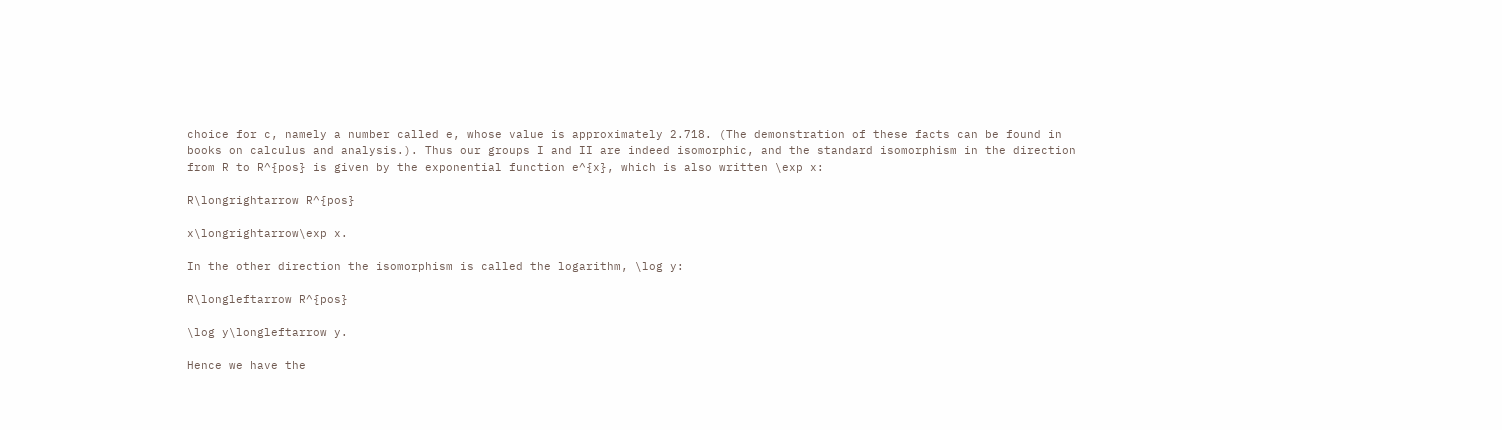choice for c, namely a number called e, whose value is approximately 2.718. (The demonstration of these facts can be found in books on calculus and analysis.). Thus our groups I and II are indeed isomorphic, and the standard isomorphism in the direction from R to R^{pos} is given by the exponential function e^{x}, which is also written \exp x:

R\longrightarrow R^{pos}

x\longrightarrow\exp x.

In the other direction the isomorphism is called the logarithm, \log y:

R\longleftarrow R^{pos}

\log y\longleftarrow y.

Hence we have the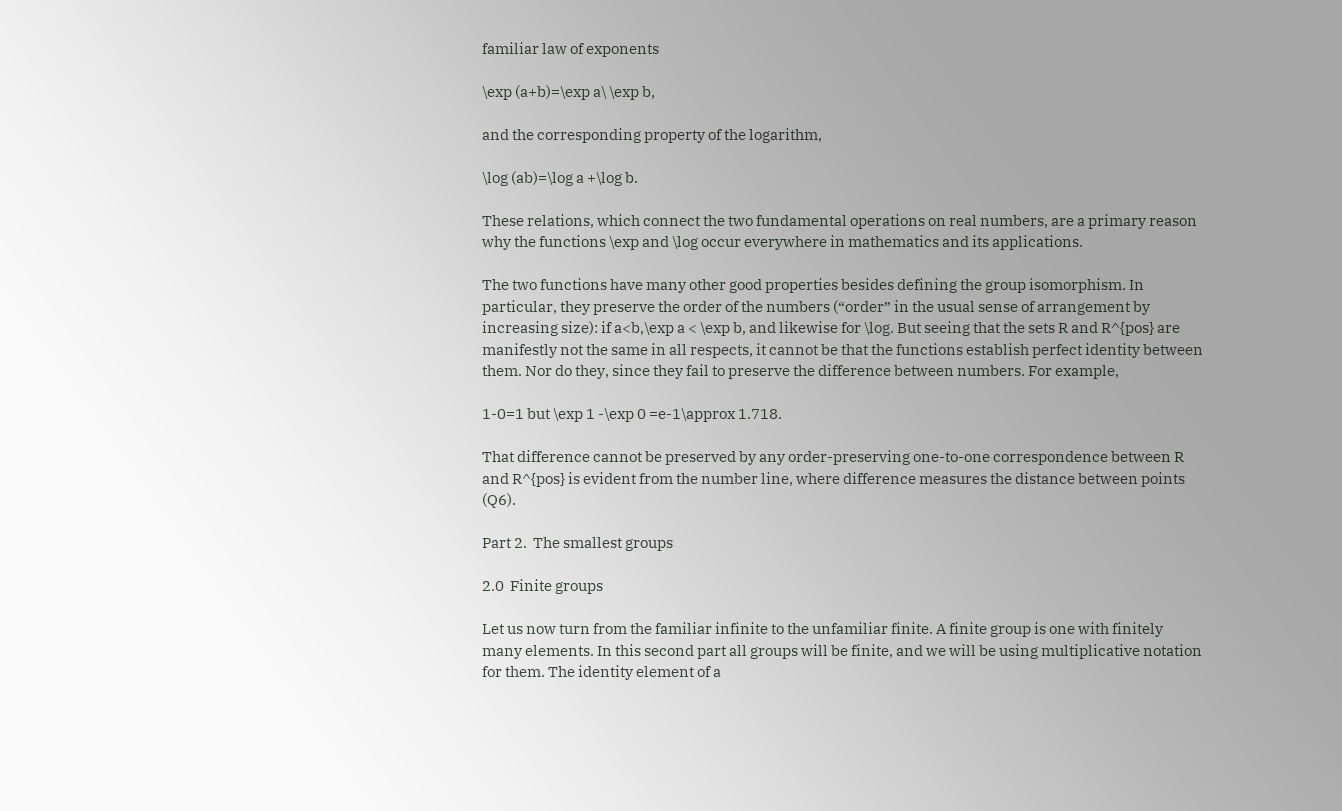familiar law of exponents

\exp (a+b)=\exp a\ \exp b,

and the corresponding property of the logarithm,

\log (ab)=\log a +\log b.

These relations, which connect the two fundamental operations on real numbers, are a primary reason why the functions \exp and \log occur everywhere in mathematics and its applications.

The two functions have many other good properties besides defining the group isomorphism. In particular, they preserve the order of the numbers (“order” in the usual sense of arrangement by increasing size): if a<b,\exp a < \exp b, and likewise for \log. But seeing that the sets R and R^{pos} are manifestly not the same in all respects, it cannot be that the functions establish perfect identity between them. Nor do they, since they fail to preserve the difference between numbers. For example,

1-0=1 but \exp 1 -\exp 0 =e-1\approx 1.718.

That difference cannot be preserved by any order-preserving one-to-one correspondence between R and R^{pos} is evident from the number line, where difference measures the distance between points (Q6).

Part 2.  The smallest groups

2.0  Finite groups

Let us now turn from the familiar infinite to the unfamiliar finite. A finite group is one with finitely many elements. In this second part all groups will be finite, and we will be using multiplicative notation for them. The identity element of a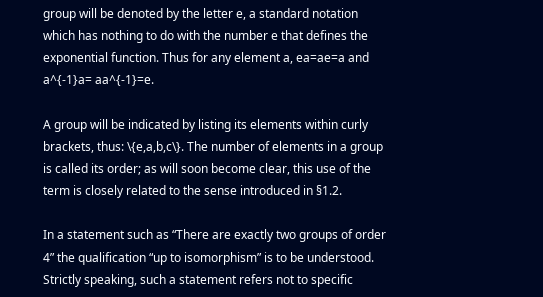group will be denoted by the letter e, a standard notation which has nothing to do with the number e that defines the exponential function. Thus for any element a, ea=ae=a and a^{-1}a= aa^{-1}=e.

A group will be indicated by listing its elements within curly brackets, thus: \{e,a,b,c\}. The number of elements in a group is called its order; as will soon become clear, this use of the term is closely related to the sense introduced in §1.2.

In a statement such as “There are exactly two groups of order 4” the qualification “up to isomorphism” is to be understood. Strictly speaking, such a statement refers not to specific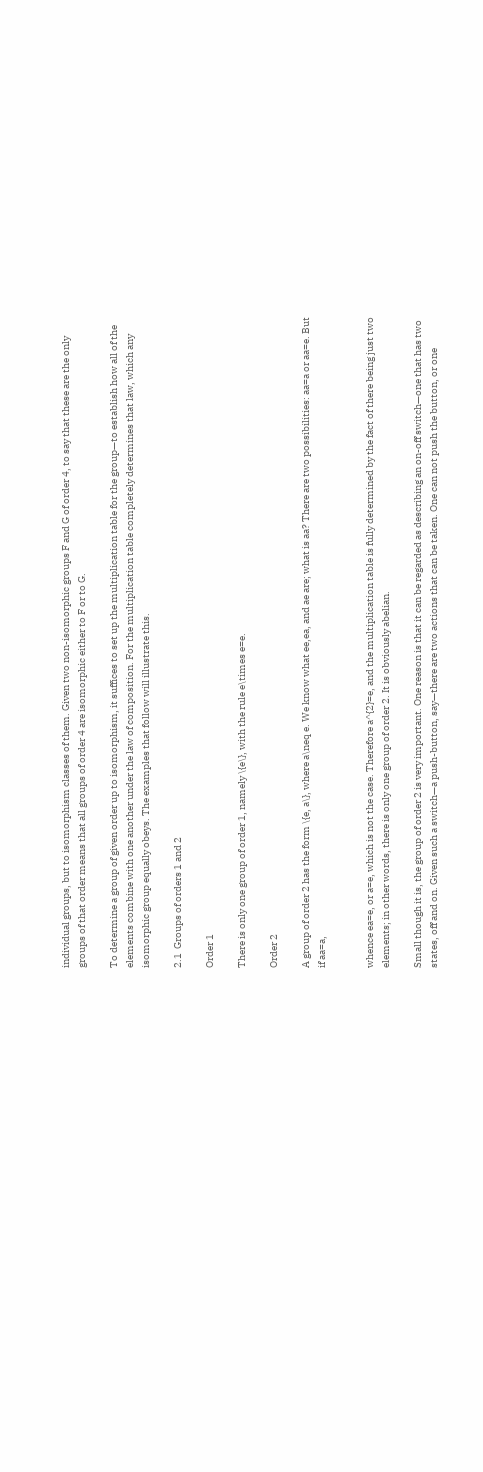individual groups, but to isomorphism classes of them. Given two non-isomorphic groups F and G of order 4, to say that these are the only groups of that order means that all groups of order 4 are isomorphic either to F or to G.

To determine a group of given order up to isomorphism, it suffices to set up the multiplication table for the group—to establish how all of the elements combine with one another under the law of composition. For the multiplication table completely determines that law, which any isomorphic group equally obeys. The examples that follow will illustrate this.

2.1  Groups of orders 1 and 2

Order 1

There is only one group of order 1, namely \{e\}, with the rule e\times e=e.

Order 2

A group of order 2 has the form \{e, a\}, where a\neq e. We know what ee,ea, and ae are; what is aa? There are two possibilities: aa=a or aa=e. But if aa=a,


whence ea=e, or a=e, which is not the case. Therefore a^{2}=e, and the multiplication table is fully determined by the fact of there being just two elements; in other words, there is only one group of order 2. It is obviously abelian.

Small though it is, the group of order 2 is very important. One reason is that it can be regarded as describing an on-off switch—one that has two states, off and on. Given such a switch—a push-button, say—there are two actions that can be taken. One can not push the button, or one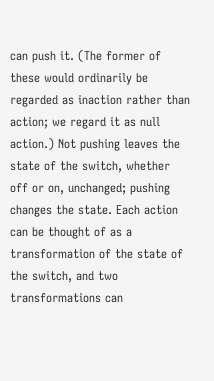can push it. (The former of these would ordinarily be regarded as inaction rather than action; we regard it as null action.) Not pushing leaves the state of the switch, whether off or on, unchanged; pushing changes the state. Each action can be thought of as a transformation of the state of the switch, and two transformations can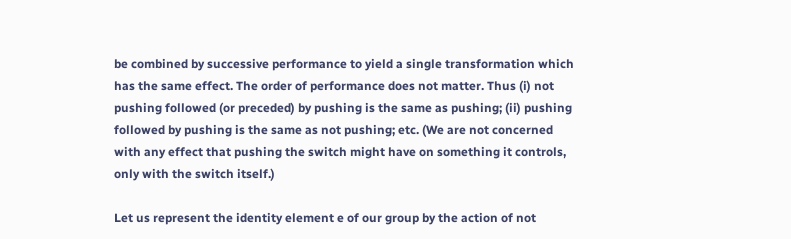be combined by successive performance to yield a single transformation which has the same effect. The order of performance does not matter. Thus (i) not pushing followed (or preceded) by pushing is the same as pushing; (ii) pushing followed by pushing is the same as not pushing; etc. (We are not concerned with any effect that pushing the switch might have on something it controls, only with the switch itself.)

Let us represent the identity element e of our group by the action of not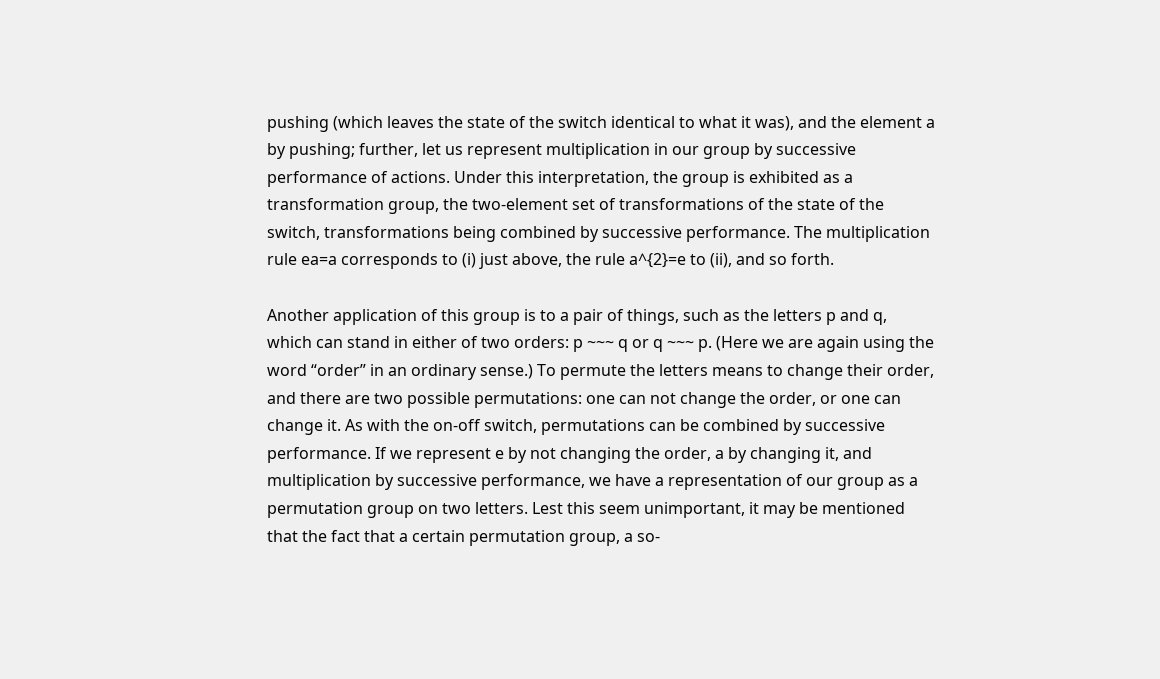pushing (which leaves the state of the switch identical to what it was), and the element a by pushing; further, let us represent multiplication in our group by successive performance of actions. Under this interpretation, the group is exhibited as a transformation group, the two-element set of transformations of the state of the switch, transformations being combined by successive performance. The multiplication rule ea=a corresponds to (i) just above, the rule a^{2}=e to (ii), and so forth.

Another application of this group is to a pair of things, such as the letters p and q, which can stand in either of two orders: p ~~~ q or q ~~~ p. (Here we are again using the word “order” in an ordinary sense.) To permute the letters means to change their order, and there are two possible permutations: one can not change the order, or one can change it. As with the on-off switch, permutations can be combined by successive performance. If we represent e by not changing the order, a by changing it, and multiplication by successive performance, we have a representation of our group as a permutation group on two letters. Lest this seem unimportant, it may be mentioned that the fact that a certain permutation group, a so-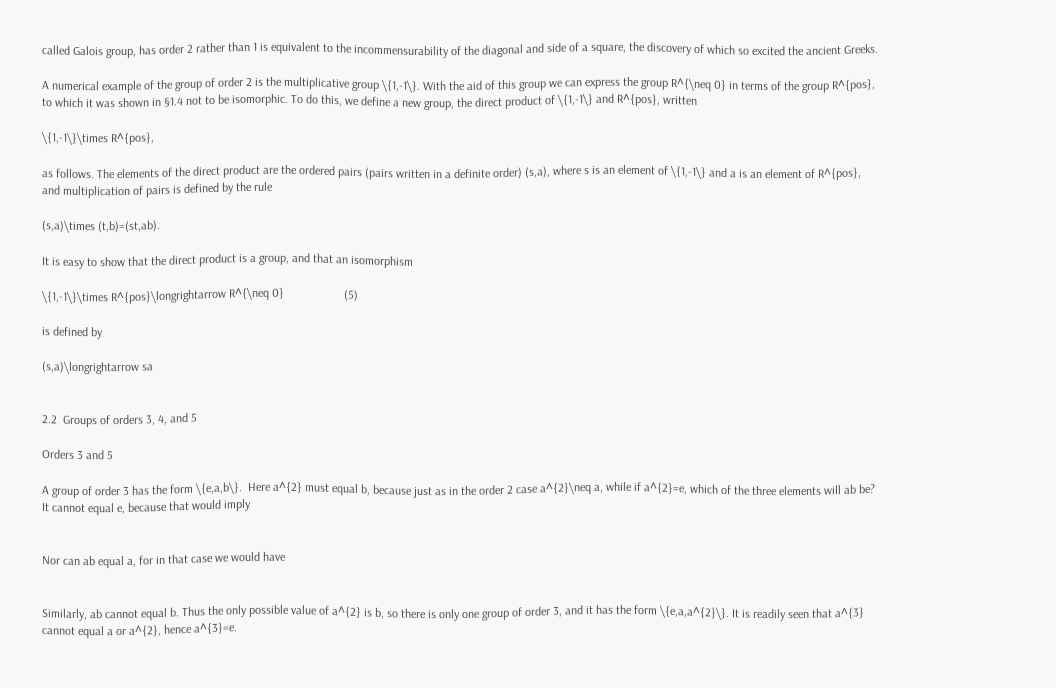called Galois group, has order 2 rather than 1 is equivalent to the incommensurability of the diagonal and side of a square, the discovery of which so excited the ancient Greeks.

A numerical example of the group of order 2 is the multiplicative group \{1,-1\}. With the aid of this group we can express the group R^{\neq 0} in terms of the group R^{pos}, to which it was shown in §1.4 not to be isomorphic. To do this, we define a new group, the direct product of \{1,-1\} and R^{pos}, written

\{1,-1\}\times R^{pos},

as follows. The elements of the direct product are the ordered pairs (pairs written in a definite order) (s,a), where s is an element of \{1,-1\} and a is an element of R^{pos}, and multiplication of pairs is defined by the rule

(s,a)\times (t,b)=(st,ab).

It is easy to show that the direct product is a group, and that an isomorphism

\{1,-1\}\times R^{pos}\longrightarrow R^{\neq 0}                    (5)

is defined by

(s,a)\longrightarrow sa


2.2  Groups of orders 3, 4, and 5

Orders 3 and 5

A group of order 3 has the form \{e,a,b\}.  Here a^{2} must equal b, because just as in the order 2 case a^{2}\neq a, while if a^{2}=e, which of the three elements will ab be? It cannot equal e, because that would imply


Nor can ab equal a, for in that case we would have


Similarly, ab cannot equal b. Thus the only possible value of a^{2} is b, so there is only one group of order 3, and it has the form \{e,a,a^{2}\}. It is readily seen that a^{3} cannot equal a or a^{2}, hence a^{3}=e.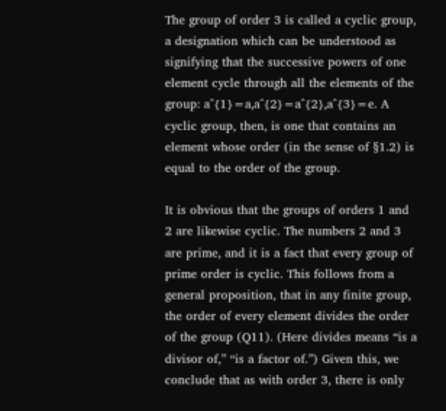The group of order 3 is called a cyclic group, a designation which can be understood as signifying that the successive powers of one element cycle through all the elements of the group: a^{1}=a,a^{2}=a^{2},a^{3}=e. A cyclic group, then, is one that contains an element whose order (in the sense of §1.2) is equal to the order of the group.

It is obvious that the groups of orders 1 and 2 are likewise cyclic. The numbers 2 and 3 are prime, and it is a fact that every group of prime order is cyclic. This follows from a general proposition, that in any finite group, the order of every element divides the order of the group (Q11). (Here divides means “is a divisor of,” “is a factor of.”) Given this, we conclude that as with order 3, there is only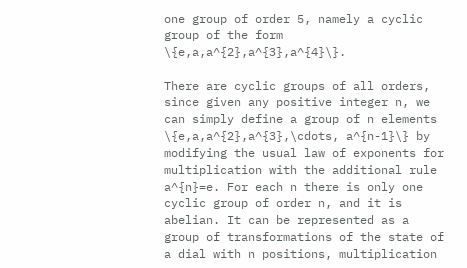one group of order 5, namely a cyclic group of the form \{e,a,a^{2},a^{3},a^{4}\}.

There are cyclic groups of all orders, since given any positive integer n, we can simply define a group of n elements \{e,a,a^{2},a^{3},\cdots, a^{n-1}\} by modifying the usual law of exponents for multiplication with the additional rule a^{n}=e. For each n there is only one cyclic group of order n, and it is abelian. It can be represented as a group of transformations of the state of a dial with n positions, multiplication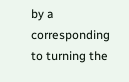by a corresponding to turning the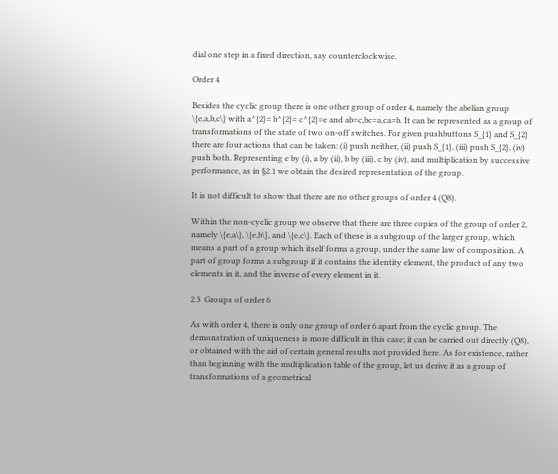dial one step in a fixed direction, say counterclockwise.

Order 4

Besides the cyclic group there is one other group of order 4, namely the abelian group \{e,a,b,c\} with a^{2}= b^{2}= c^{2}=e and ab=c,bc=a,ca=b. It can be represented as a group of transformations of the state of two on-off switches. For given pushbuttons S_{1} and S_{2} there are four actions that can be taken: (i) push neither, (ii) push S_{1}, (iii) push S_{2}, (iv) push both. Representing e by (i), a by (ii), b by (iii), c by (iv), and multiplication by successive performance, as in §2.1 we obtain the desired representation of the group.

It is not difficult to show that there are no other groups of order 4 (Q8).

Within the non-cyclic group we observe that there are three copies of the group of order 2, namely \{e,a\}, \{e,b\}, and \{e,c\}. Each of these is a subgroup of the larger group, which means a part of a group which itself forms a group, under the same law of composition. A part of group forms a subgroup if it contains the identity element, the product of any two elements in it, and the inverse of every element in it.

2.3  Groups of order 6

As with order 4, there is only one group of order 6 apart from the cyclic group. The demonstration of uniqueness is more difficult in this case; it can be carried out directly (Q8), or obtained with the aid of certain general results not provided here. As for existence, rather than beginning with the multiplication table of the group, let us derive it as a group of transformations of a geometrical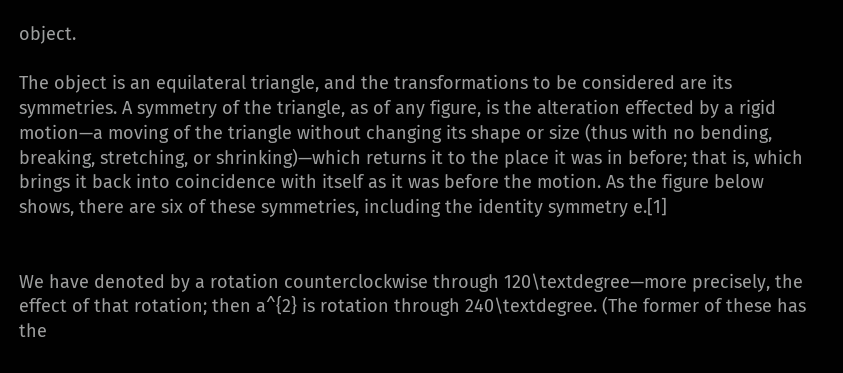object.

The object is an equilateral triangle, and the transformations to be considered are its symmetries. A symmetry of the triangle, as of any figure, is the alteration effected by a rigid motion—a moving of the triangle without changing its shape or size (thus with no bending, breaking, stretching, or shrinking)—which returns it to the place it was in before; that is, which brings it back into coincidence with itself as it was before the motion. As the figure below shows, there are six of these symmetries, including the identity symmetry e.[1]


We have denoted by a rotation counterclockwise through 120\textdegree—more precisely, the effect of that rotation; then a^{2} is rotation through 240\textdegree. (The former of these has the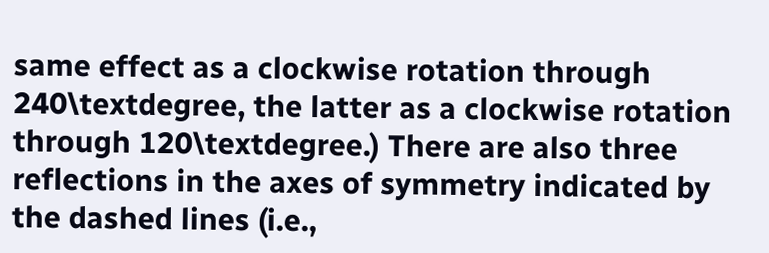same effect as a clockwise rotation through 240\textdegree, the latter as a clockwise rotation through 120\textdegree.) There are also three reflections in the axes of symmetry indicated by the dashed lines (i.e.,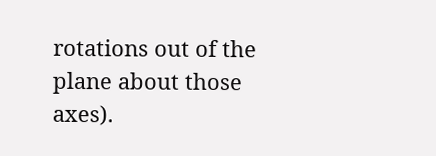rotations out of the plane about those axes).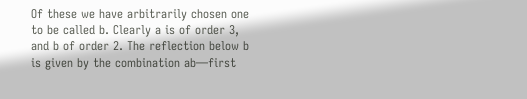Of these we have arbitrarily chosen one to be called b. Clearly a is of order 3, and b of order 2. The reflection below b is given by the combination ab—first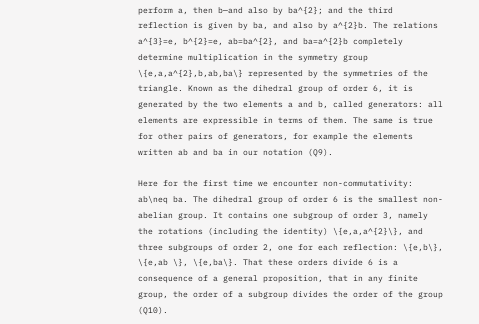perform a, then b—and also by ba^{2}; and the third reflection is given by ba, and also by a^{2}b. The relations a^{3}=e, b^{2}=e, ab=ba^{2}, and ba=a^{2}b completely determine multiplication in the symmetry group \{e,a,a^{2},b,ab,ba\} represented by the symmetries of the triangle. Known as the dihedral group of order 6, it is generated by the two elements a and b, called generators: all elements are expressible in terms of them. The same is true for other pairs of generators, for example the elements written ab and ba in our notation (Q9).

Here for the first time we encounter non-commutativity: ab\neq ba. The dihedral group of order 6 is the smallest non-abelian group. It contains one subgroup of order 3, namely the rotations (including the identity) \{e,a,a^{2}\}, and three subgroups of order 2, one for each reflection: \{e,b\}, \{e,ab \}, \{e,ba\}. That these orders divide 6 is a consequence of a general proposition, that in any finite group, the order of a subgroup divides the order of the group (Q10).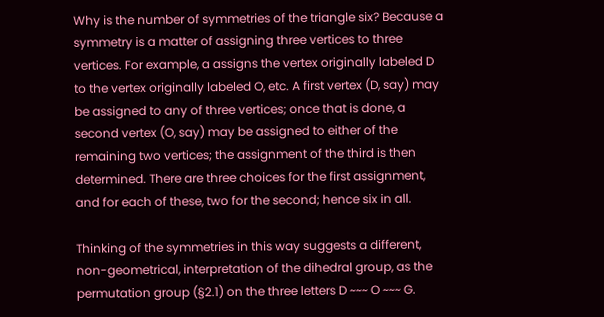Why is the number of symmetries of the triangle six? Because a symmetry is a matter of assigning three vertices to three vertices. For example, a assigns the vertex originally labeled D to the vertex originally labeled O, etc. A first vertex (D, say) may be assigned to any of three vertices; once that is done, a second vertex (O, say) may be assigned to either of the remaining two vertices; the assignment of the third is then determined. There are three choices for the first assignment, and for each of these, two for the second; hence six in all.

Thinking of the symmetries in this way suggests a different, non-geometrical, interpretation of the dihedral group, as the permutation group (§2.1) on the three letters D ~~~ O ~~~ G.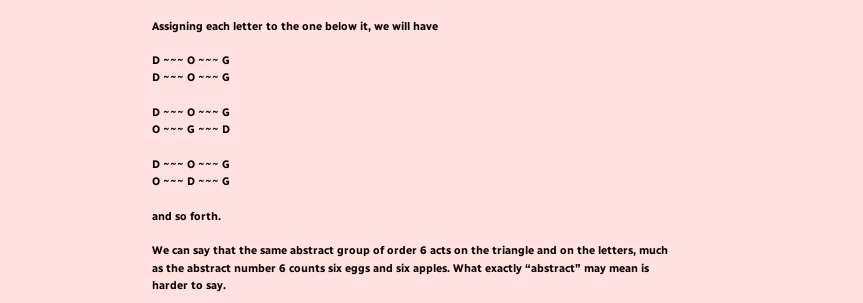Assigning each letter to the one below it, we will have

D ~~~ O ~~~ G
D ~~~ O ~~~ G

D ~~~ O ~~~ G
O ~~~ G ~~~ D

D ~~~ O ~~~ G
O ~~~ D ~~~ G

and so forth.

We can say that the same abstract group of order 6 acts on the triangle and on the letters, much as the abstract number 6 counts six eggs and six apples. What exactly “abstract” may mean is harder to say.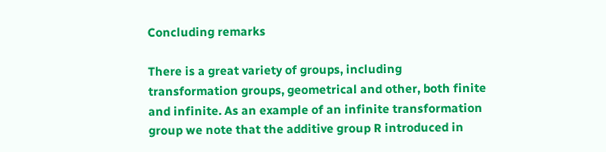Concluding remarks

There is a great variety of groups, including transformation groups, geometrical and other, both finite and infinite. As an example of an infinite transformation group we note that the additive group R introduced in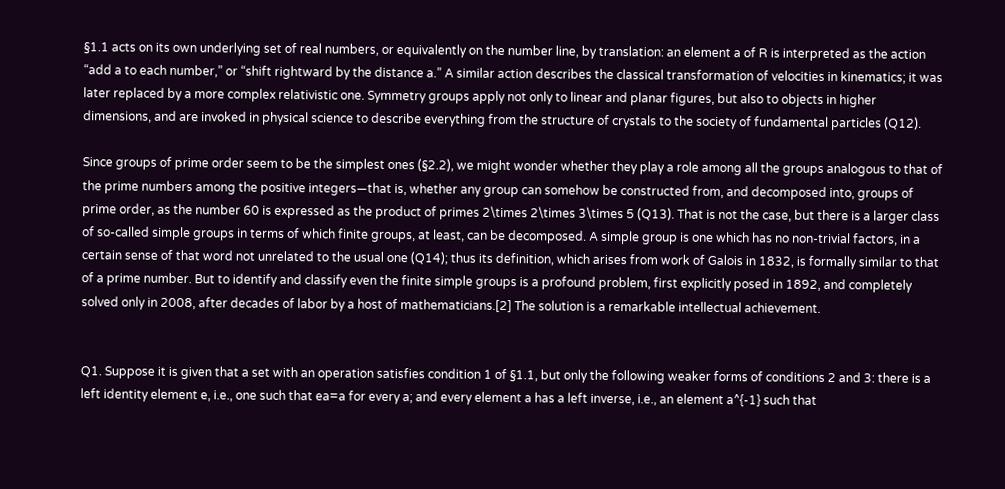§1.1 acts on its own underlying set of real numbers, or equivalently on the number line, by translation: an element a of R is interpreted as the action “add a to each number,” or “shift rightward by the distance a.” A similar action describes the classical transformation of velocities in kinematics; it was later replaced by a more complex relativistic one. Symmetry groups apply not only to linear and planar figures, but also to objects in higher dimensions, and are invoked in physical science to describe everything from the structure of crystals to the society of fundamental particles (Q12).

Since groups of prime order seem to be the simplest ones (§2.2), we might wonder whether they play a role among all the groups analogous to that of the prime numbers among the positive integers—that is, whether any group can somehow be constructed from, and decomposed into, groups of prime order, as the number 60 is expressed as the product of primes 2\times 2\times 3\times 5 (Q13). That is not the case, but there is a larger class of so-called simple groups in terms of which finite groups, at least, can be decomposed. A simple group is one which has no non-trivial factors, in a certain sense of that word not unrelated to the usual one (Q14); thus its definition, which arises from work of Galois in 1832, is formally similar to that of a prime number. But to identify and classify even the finite simple groups is a profound problem, first explicitly posed in 1892, and completely solved only in 2008, after decades of labor by a host of mathematicians.[2] The solution is a remarkable intellectual achievement.


Q1. Suppose it is given that a set with an operation satisfies condition 1 of §1.1, but only the following weaker forms of conditions 2 and 3: there is a left identity element e, i.e., one such that ea=a for every a; and every element a has a left inverse, i.e., an element a^{-1} such that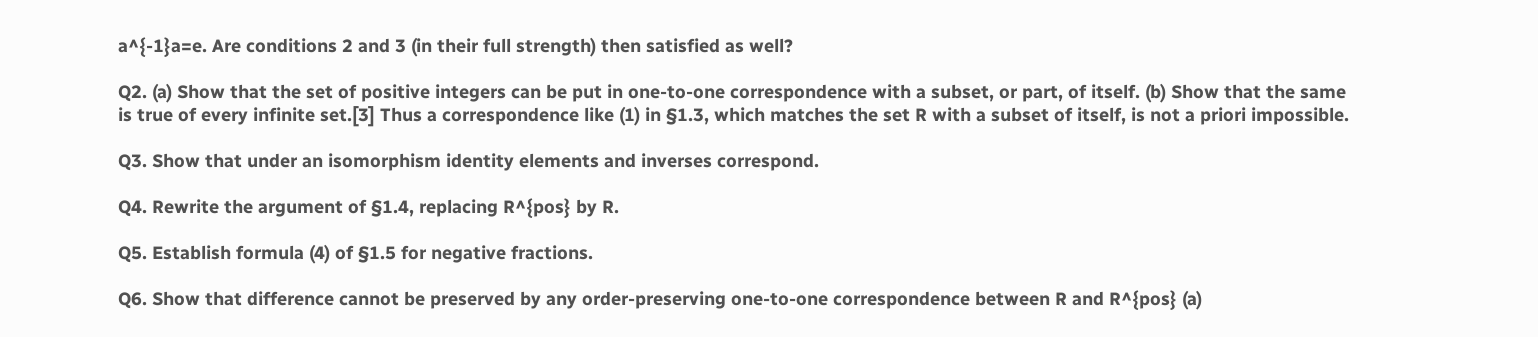a^{-1}a=e. Are conditions 2 and 3 (in their full strength) then satisfied as well?

Q2. (a) Show that the set of positive integers can be put in one-to-one correspondence with a subset, or part, of itself. (b) Show that the same is true of every infinite set.[3] Thus a correspondence like (1) in §1.3, which matches the set R with a subset of itself, is not a priori impossible.

Q3. Show that under an isomorphism identity elements and inverses correspond.

Q4. Rewrite the argument of §1.4, replacing R^{pos} by R.

Q5. Establish formula (4) of §1.5 for negative fractions.

Q6. Show that difference cannot be preserved by any order-preserving one-to-one correspondence between R and R^{pos} (a)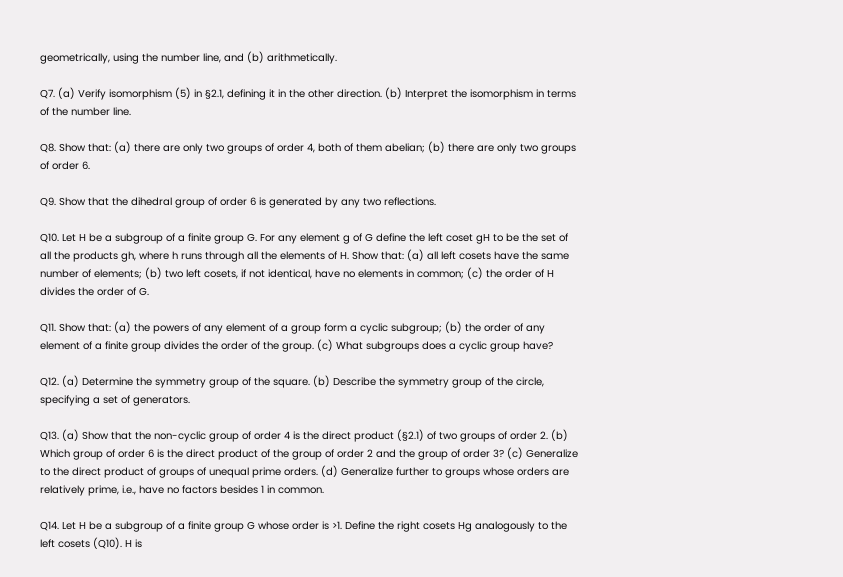geometrically, using the number line, and (b) arithmetically.

Q7. (a) Verify isomorphism (5) in §2.1, defining it in the other direction. (b) Interpret the isomorphism in terms of the number line.

Q8. Show that: (a) there are only two groups of order 4, both of them abelian; (b) there are only two groups of order 6.

Q9. Show that the dihedral group of order 6 is generated by any two reflections.

Q10. Let H be a subgroup of a finite group G. For any element g of G define the left coset gH to be the set of all the products gh, where h runs through all the elements of H. Show that: (a) all left cosets have the same number of elements; (b) two left cosets, if not identical, have no elements in common; (c) the order of H divides the order of G.

Q11. Show that: (a) the powers of any element of a group form a cyclic subgroup; (b) the order of any element of a finite group divides the order of the group. (c) What subgroups does a cyclic group have?

Q12. (a) Determine the symmetry group of the square. (b) Describe the symmetry group of the circle, specifying a set of generators.

Q13. (a) Show that the non-cyclic group of order 4 is the direct product (§2.1) of two groups of order 2. (b) Which group of order 6 is the direct product of the group of order 2 and the group of order 3? (c) Generalize to the direct product of groups of unequal prime orders. (d) Generalize further to groups whose orders are relatively prime, i.e., have no factors besides 1 in common.

Q14. Let H be a subgroup of a finite group G whose order is >1. Define the right cosets Hg analogously to the left cosets (Q10). H is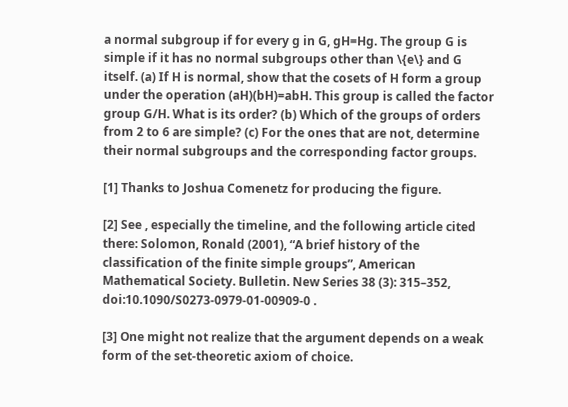a normal subgroup if for every g in G, gH=Hg. The group G is simple if it has no normal subgroups other than \{e\} and G itself. (a) If H is normal, show that the cosets of H form a group under the operation (aH)(bH)=abH. This group is called the factor group G/H. What is its order? (b) Which of the groups of orders from 2 to 6 are simple? (c) For the ones that are not, determine their normal subgroups and the corresponding factor groups.

[1] Thanks to Joshua Comenetz for producing the figure.

[2] See , especially the timeline, and the following article cited there: Solomon, Ronald (2001), “A brief history of the classification of the finite simple groups”, American Mathematical Society. Bulletin. New Series 38 (3): 315–352, doi:10.1090/S0273-0979-01-00909-0 .

[3] One might not realize that the argument depends on a weak form of the set-theoretic axiom of choice.